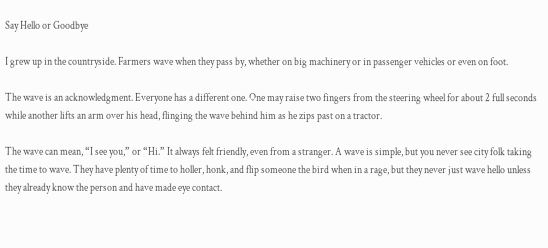Say Hello or Goodbye

I grew up in the countryside. Farmers wave when they pass by, whether on big machinery or in passenger vehicles or even on foot.

The wave is an acknowledgment. Everyone has a different one. One may raise two fingers from the steering wheel for about 2 full seconds while another lifts an arm over his head, flinging the wave behind him as he zips past on a tractor.

The wave can mean, “I see you,” or “Hi.” It always felt friendly, even from a stranger. A wave is simple, but you never see city folk taking the time to wave. They have plenty of time to holler, honk, and flip someone the bird when in a rage, but they never just wave hello unless they already know the person and have made eye contact.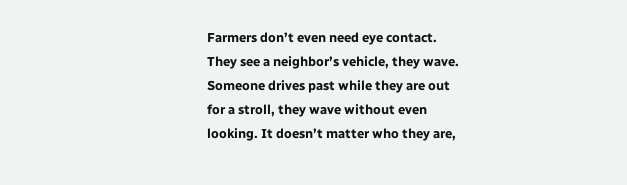Farmers don’t even need eye contact. They see a neighbor’s vehicle, they wave. Someone drives past while they are out for a stroll, they wave without even looking. It doesn’t matter who they are,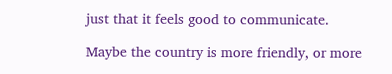just that it feels good to communicate.

Maybe the country is more friendly, or more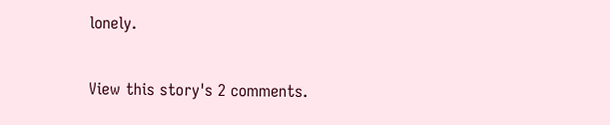lonely.

View this story's 2 comments.